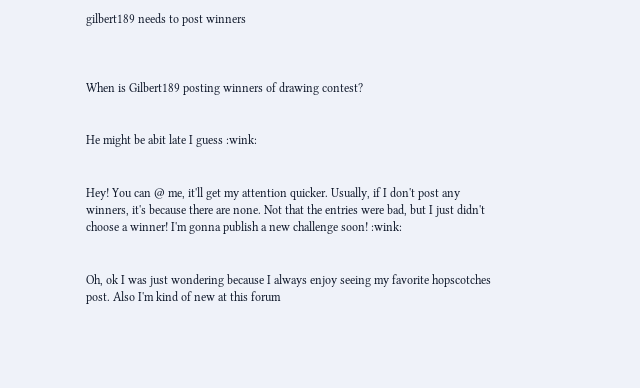gilbert189 needs to post winners



When is Gilbert189 posting winners of drawing contest?


He might be abit late I guess :wink:


Hey! You can @ me, it'll get my attention quicker. Usually, if I don't post any winners, it's because there are none. Not that the entries were bad, but I just didn't choose a winner! I'm gonna publish a new challenge soon! :wink:


Oh, ok I was just wondering because I always enjoy seeing my favorite hopscotches post. Also I'm kind of new at this forum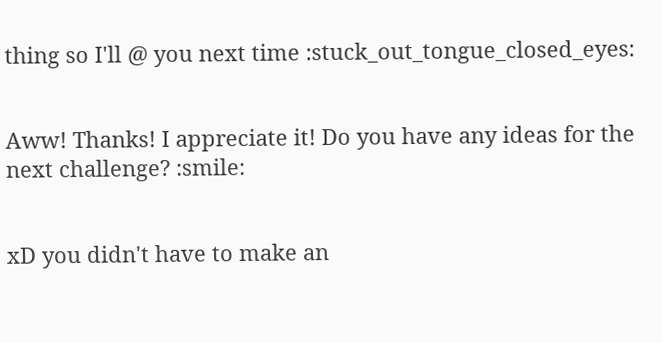thing so I'll @ you next time :stuck_out_tongue_closed_eyes:


Aww! Thanks! I appreciate it! Do you have any ideas for the next challenge? :smile:


xD you didn't have to make an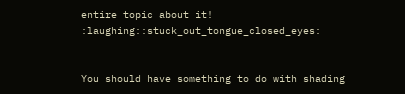entire topic about it! :laughing::stuck_out_tongue_closed_eyes:


You should have something to do with shading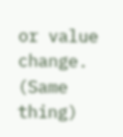or value change. (Same thing)